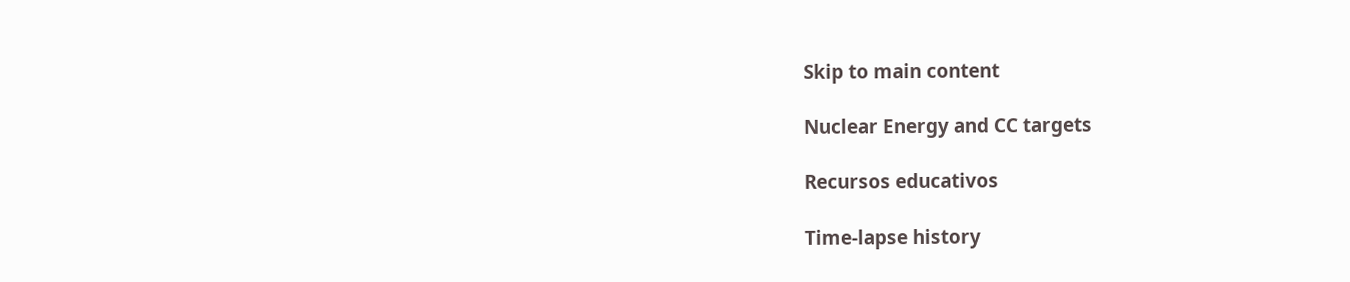Skip to main content

Nuclear Energy and CC targets

Recursos educativos

Time-lapse history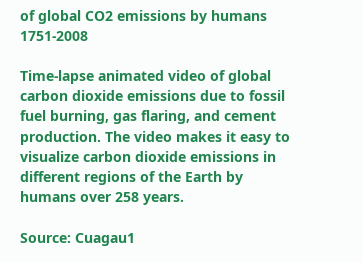of global CO2 emissions by humans 1751-2008

Time-lapse animated video of global carbon dioxide emissions due to fossil fuel burning, gas flaring, and cement production. The video makes it easy to visualize carbon dioxide emissions in different regions of the Earth by humans over 258 years.

Source: Cuagau1